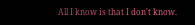All I know is that I don't know.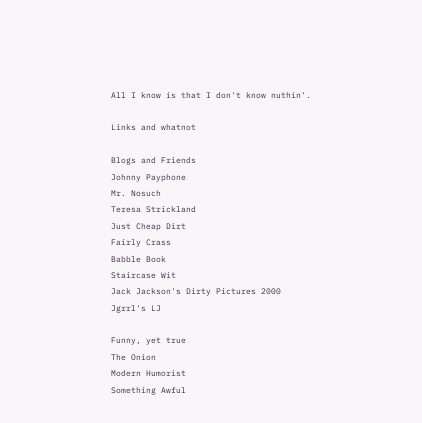All I know is that I don't know nuthin'.

Links and whatnot

Blogs and Friends
Johnny Payphone
Mr. Nosuch
Teresa Strickland
Just Cheap Dirt
Fairly Crass
Babble Book
Staircase Wit
Jack Jackson's Dirty Pictures 2000
Jgrrl's LJ

Funny, yet true
The Onion
Modern Humorist
Something Awful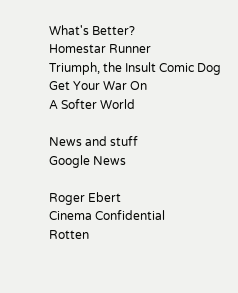What's Better?
Homestar Runner
Triumph, the Insult Comic Dog
Get Your War On
A Softer World

News and stuff
Google News

Roger Ebert
Cinema Confidential
Rotten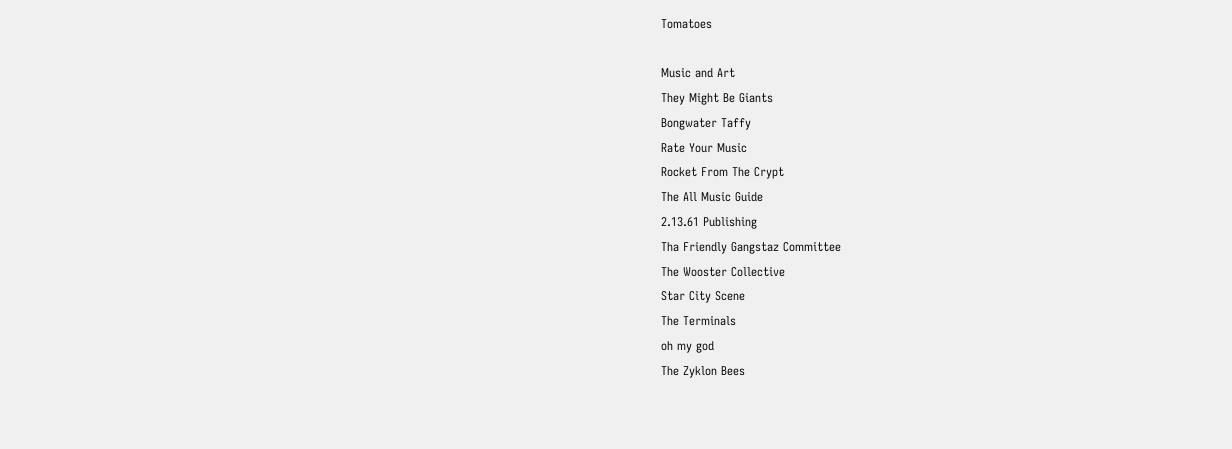Tomatoes

Music and Art
They Might Be Giants
Bongwater Taffy
Rate Your Music
Rocket From The Crypt
The All Music Guide
2.13.61 Publishing
Tha Friendly Gangstaz Committee
The Wooster Collective
Star City Scene
The Terminals
oh my god
The Zyklon Bees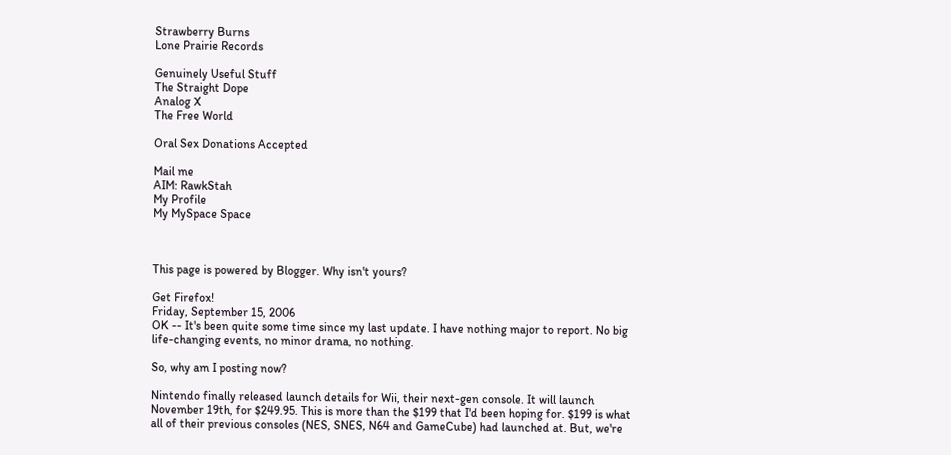Strawberry Burns
Lone Prairie Records

Genuinely Useful Stuff
The Straight Dope
Analog X
The Free World

Oral Sex Donations Accepted

Mail me
AIM: RawkStah
My Profile
My MySpace Space



This page is powered by Blogger. Why isn't yours?

Get Firefox!
Friday, September 15, 2006
OK -- It's been quite some time since my last update. I have nothing major to report. No big life-changing events, no minor drama, no nothing.

So, why am I posting now?

Nintendo finally released launch details for Wii, their next-gen console. It will launch November 19th, for $249.95. This is more than the $199 that I'd been hoping for. $199 is what all of their previous consoles (NES, SNES, N64 and GameCube) had launched at. But, we're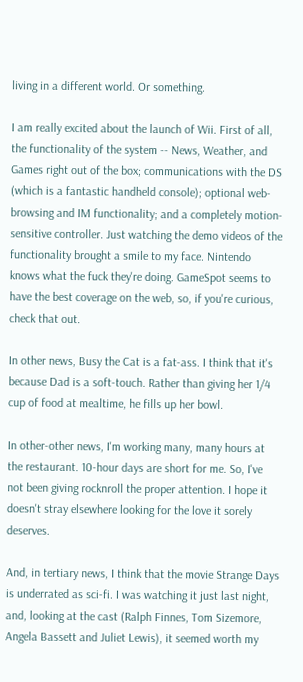living in a different world. Or something.

I am really excited about the launch of Wii. First of all, the functionality of the system -- News, Weather, and Games right out of the box; communications with the DS (which is a fantastic handheld console); optional web-browsing and IM functionality; and a completely motion-sensitive controller. Just watching the demo videos of the functionality brought a smile to my face. Nintendo knows what the fuck they're doing. GameSpot seems to have the best coverage on the web, so, if you're curious, check that out.

In other news, Busy the Cat is a fat-ass. I think that it's because Dad is a soft-touch. Rather than giving her 1/4 cup of food at mealtime, he fills up her bowl.

In other-other news, I'm working many, many hours at the restaurant. 10-hour days are short for me. So, I've not been giving rocknroll the proper attention. I hope it doesn't stray elsewhere looking for the love it sorely deserves.

And, in tertiary news, I think that the movie Strange Days is underrated as sci-fi. I was watching it just last night, and, looking at the cast (Ralph Finnes, Tom Sizemore, Angela Bassett and Juliet Lewis), it seemed worth my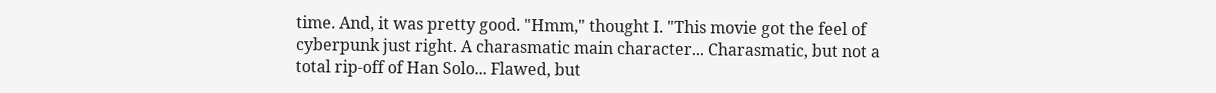time. And, it was pretty good. "Hmm," thought I. "This movie got the feel of cyberpunk just right. A charasmatic main character... Charasmatic, but not a total rip-off of Han Solo... Flawed, but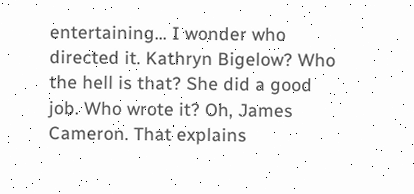entertaining... I wonder who directed it. Kathryn Bigelow? Who the hell is that? She did a good job. Who wrote it? Oh, James Cameron. That explains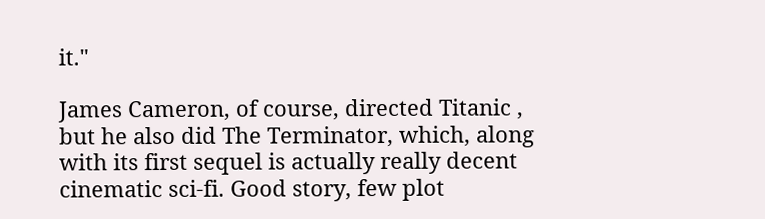it."

James Cameron, of course, directed Titanic , but he also did The Terminator, which, along with its first sequel is actually really decent cinematic sci-fi. Good story, few plot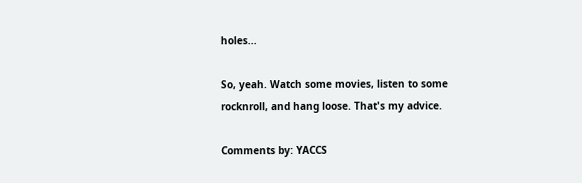holes...

So, yeah. Watch some movies, listen to some rocknroll, and hang loose. That's my advice.

Comments by: YACCS